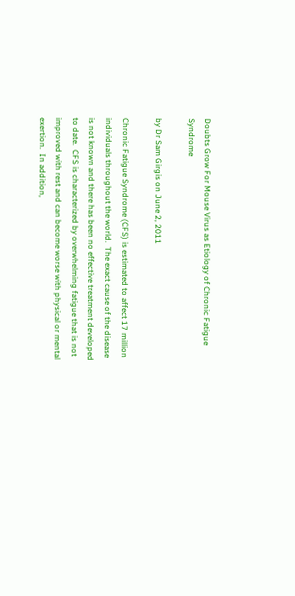Doubts Grow For Mouse Virus as Etiology of Chronic Fatigue Syndrome

by Dr Sam Girgis on June 2, 2011

Chronic Fatigue Syndrome (CFS) is estimated to affect 17 million individuals throughout the world.  The exact cause of the disease is not known and there has been no effective treatment developed to date.  CFS is characterized by overwhelming fatigue that is not improved with rest and can become worse with physical or mental exertion.  In addition,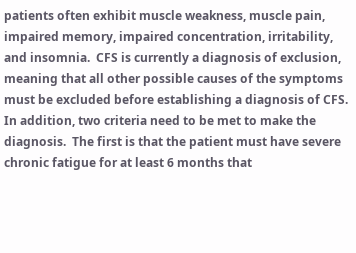patients often exhibit muscle weakness, muscle pain, impaired memory, impaired concentration, irritability, and insomnia.  CFS is currently a diagnosis of exclusion, meaning that all other possible causes of the symptoms must be excluded before establishing a diagnosis of CFS.  In addition, two criteria need to be met to make the diagnosis.  The first is that the patient must have severe chronic fatigue for at least 6 months that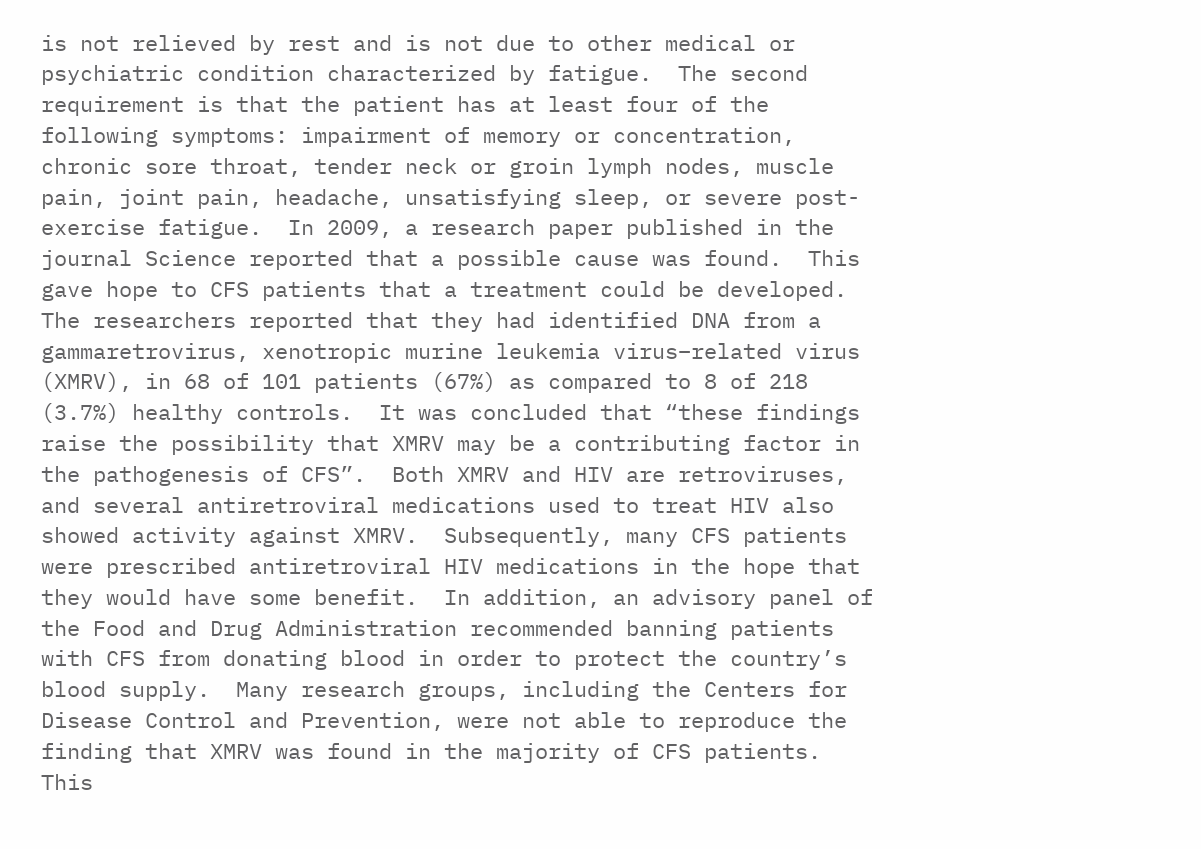is not relieved by rest and is not due to other medical or psychiatric condition characterized by fatigue.  The second requirement is that the patient has at least four of the following symptoms: impairment of memory or concentration, chronic sore throat, tender neck or groin lymph nodes, muscle pain, joint pain, headache, unsatisfying sleep, or severe post- exercise fatigue.  In 2009, a research paper published in the journal Science reported that a possible cause was found.  This gave hope to CFS patients that a treatment could be developed.  The researchers reported that they had identified DNA from a gammaretrovirus, xenotropic murine leukemia virus–related virus (XMRV), in 68 of 101 patients (67%) as compared to 8 of 218 (3.7%) healthy controls.  It was concluded that “these findings raise the possibility that XMRV may be a contributing factor in the pathogenesis of CFS”.  Both XMRV and HIV are retroviruses, and several antiretroviral medications used to treat HIV also showed activity against XMRV.  Subsequently, many CFS patients were prescribed antiretroviral HIV medications in the hope that they would have some benefit.  In addition, an advisory panel of the Food and Drug Administration recommended banning patients with CFS from donating blood in order to protect the country’s blood supply.  Many research groups, including the Centers for Disease Control and Prevention, were not able to reproduce the finding that XMRV was found in the majority of CFS patients.  This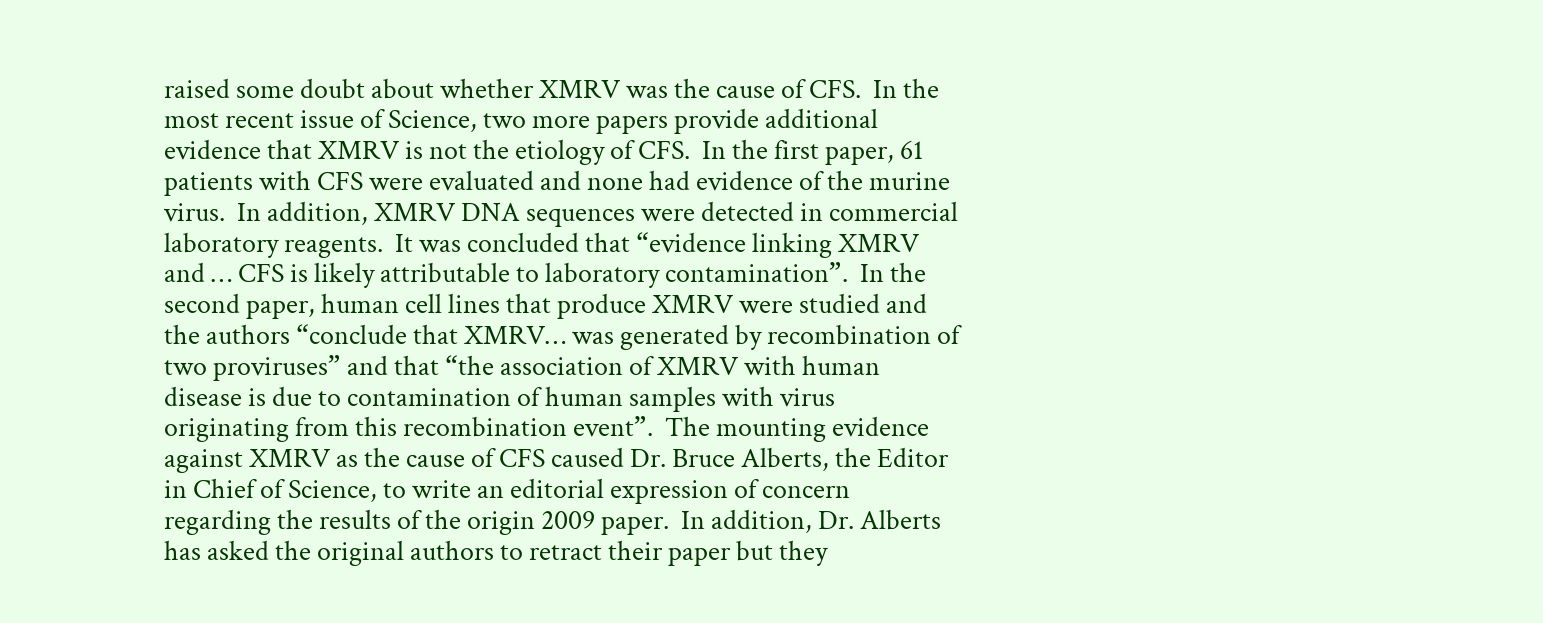raised some doubt about whether XMRV was the cause of CFS.  In the most recent issue of Science, two more papers provide additional evidence that XMRV is not the etiology of CFS.  In the first paper, 61 patients with CFS were evaluated and none had evidence of the murine virus.  In addition, XMRV DNA sequences were detected in commercial laboratory reagents.  It was concluded that “evidence linking XMRV and … CFS is likely attributable to laboratory contamination”.  In the second paper, human cell lines that produce XMRV were studied and the authors “conclude that XMRV… was generated by recombination of two proviruses” and that “the association of XMRV with human disease is due to contamination of human samples with virus originating from this recombination event”.  The mounting evidence against XMRV as the cause of CFS caused Dr. Bruce Alberts, the Editor in Chief of Science, to write an editorial expression of concern regarding the results of the origin 2009 paper.  In addition, Dr. Alberts has asked the original authors to retract their paper but they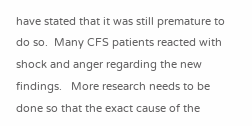have stated that it was still premature to do so.  Many CFS patients reacted with shock and anger regarding the new findings.   More research needs to be done so that the exact cause of the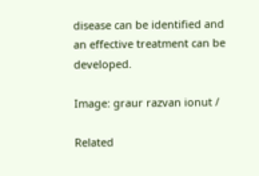disease can be identified and an effective treatment can be developed.

Image: graur razvan ionut /

Related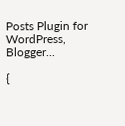Posts Plugin for WordPress, Blogger...

{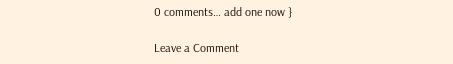0 comments… add one now }

Leave a Comment